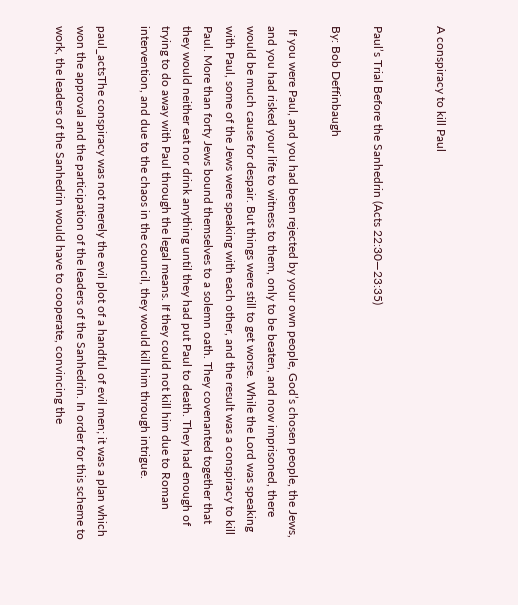A conspiracy to kill Paul


Paul’s Trial Before the Sanhedrin (Acts 22:30—23:35)

By: Bob Deffinbaugh

 If you were Paul, and you had been rejected by your own people, God’s chosen people, the Jews, and you had risked your life to witness to them, only to be beaten, and now imprisoned, there would be much cause for despair. But things were still to get worse. While the Lord was speaking with Paul, some of the Jews were speaking with each other, and the result was a conspiracy to kill Paul. More than forty Jews bound themselves to a solemn oath. They covenanted together that they would neither eat nor drink anything until they had put Paul to death. They had enough of trying to do away with Paul through the legal means. If they could not kill him due to Roman intervention, and due to the chaos in the council, they would kill him through intrigue.

paul_actsThe conspiracy was not merely the evil plot of a handful of evil men; it was a plan which won the approval and the participation of the leaders of the Sanhedrin. In order for this scheme to work, the leaders of the Sanhedrin would have to cooperate, convincing the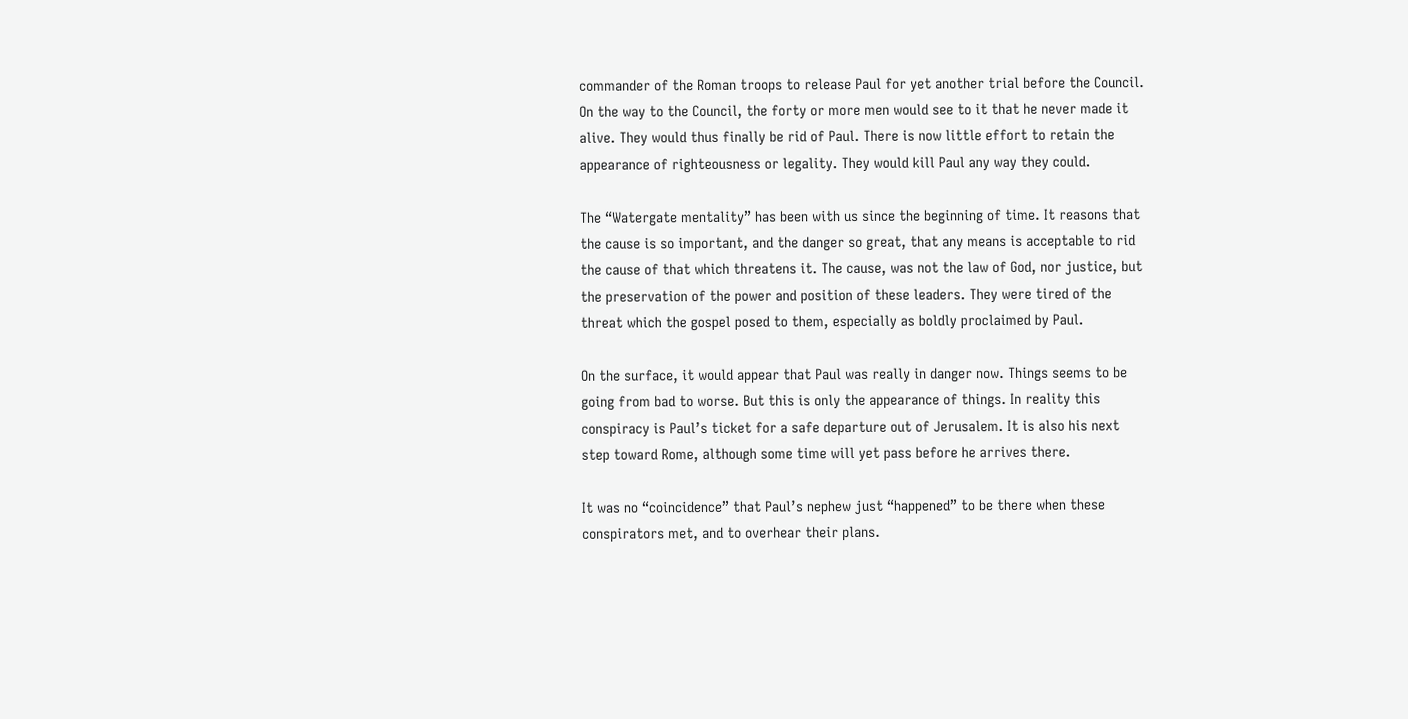commander of the Roman troops to release Paul for yet another trial before the Council. On the way to the Council, the forty or more men would see to it that he never made it alive. They would thus finally be rid of Paul. There is now little effort to retain the appearance of righteousness or legality. They would kill Paul any way they could.

The “Watergate mentality” has been with us since the beginning of time. It reasons that the cause is so important, and the danger so great, that any means is acceptable to rid the cause of that which threatens it. The cause, was not the law of God, nor justice, but the preservation of the power and position of these leaders. They were tired of the threat which the gospel posed to them, especially as boldly proclaimed by Paul.

On the surface, it would appear that Paul was really in danger now. Things seems to be going from bad to worse. But this is only the appearance of things. In reality this conspiracy is Paul’s ticket for a safe departure out of Jerusalem. It is also his next step toward Rome, although some time will yet pass before he arrives there.

It was no “coincidence” that Paul’s nephew just “happened” to be there when these conspirators met, and to overhear their plans.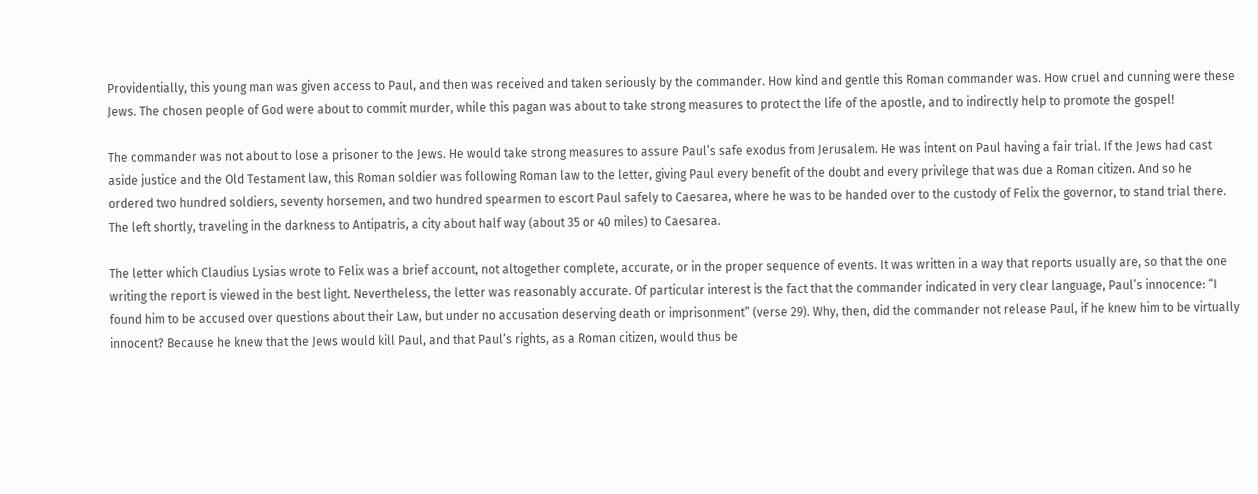Providentially, this young man was given access to Paul, and then was received and taken seriously by the commander. How kind and gentle this Roman commander was. How cruel and cunning were these Jews. The chosen people of God were about to commit murder, while this pagan was about to take strong measures to protect the life of the apostle, and to indirectly help to promote the gospel!

The commander was not about to lose a prisoner to the Jews. He would take strong measures to assure Paul’s safe exodus from Jerusalem. He was intent on Paul having a fair trial. If the Jews had cast aside justice and the Old Testament law, this Roman soldier was following Roman law to the letter, giving Paul every benefit of the doubt and every privilege that was due a Roman citizen. And so he ordered two hundred soldiers, seventy horsemen, and two hundred spearmen to escort Paul safely to Caesarea, where he was to be handed over to the custody of Felix the governor, to stand trial there. The left shortly, traveling in the darkness to Antipatris, a city about half way (about 35 or 40 miles) to Caesarea.

The letter which Claudius Lysias wrote to Felix was a brief account, not altogether complete, accurate, or in the proper sequence of events. It was written in a way that reports usually are, so that the one writing the report is viewed in the best light. Nevertheless, the letter was reasonably accurate. Of particular interest is the fact that the commander indicated in very clear language, Paul’s innocence: “I found him to be accused over questions about their Law, but under no accusation deserving death or imprisonment” (verse 29). Why, then, did the commander not release Paul, if he knew him to be virtually innocent? Because he knew that the Jews would kill Paul, and that Paul’s rights, as a Roman citizen, would thus be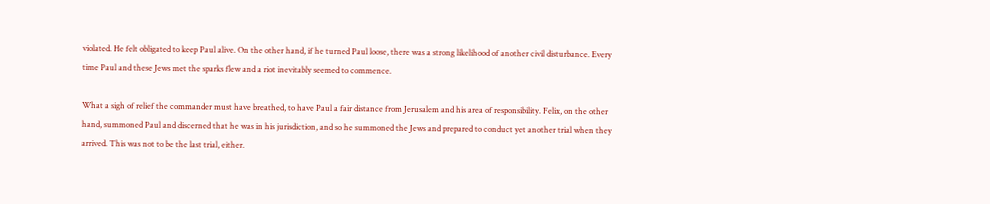violated. He felt obligated to keep Paul alive. On the other hand, if he turned Paul loose, there was a strong likelihood of another civil disturbance. Every time Paul and these Jews met the sparks flew and a riot inevitably seemed to commence.

What a sigh of relief the commander must have breathed, to have Paul a fair distance from Jerusalem and his area of responsibility. Felix, on the other hand, summoned Paul and discerned that he was in his jurisdiction, and so he summoned the Jews and prepared to conduct yet another trial when they arrived. This was not to be the last trial, either.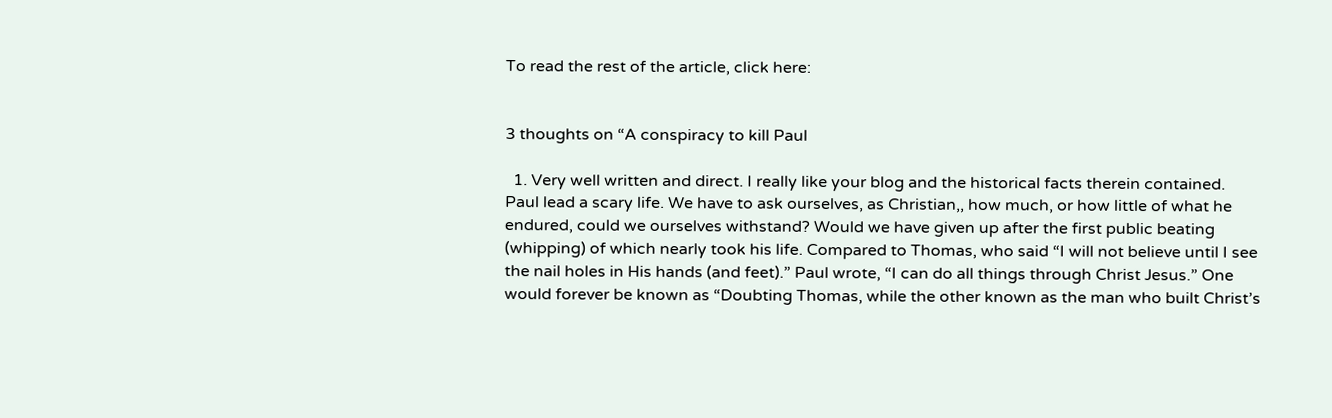To read the rest of the article, click here:


3 thoughts on “A conspiracy to kill Paul

  1. Very well written and direct. I really like your blog and the historical facts therein contained. Paul lead a scary life. We have to ask ourselves, as Christian,, how much, or how little of what he endured, could we ourselves withstand? Would we have given up after the first public beating (whipping) of which nearly took his life. Compared to Thomas, who said “I will not believe until I see the nail holes in His hands (and feet).” Paul wrote, “I can do all things through Christ Jesus.” One would forever be known as “Doubting Thomas, while the other known as the man who built Christ’s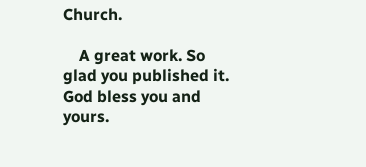Church.

    A great work. So glad you published it. God bless you and yours.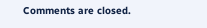Comments are closed.